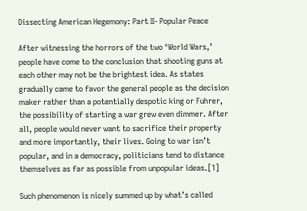Dissecting American Hegemony: Part II- Popular Peace

After witnessing the horrors of the two ‘World Wars,’ people have come to the conclusion that shooting guns at each other may not be the brightest idea. As states gradually came to favor the general people as the decision maker rather than a potentially despotic king or Fuhrer, the possibility of starting a war grew even dimmer. After all, people would never want to sacrifice their property and more importantly, their lives. Going to war isn’t popular, and in a democracy, politicians tend to distance themselves as far as possible from unpopular ideas.[1]

Such phenomenon is nicely summed up by what’s called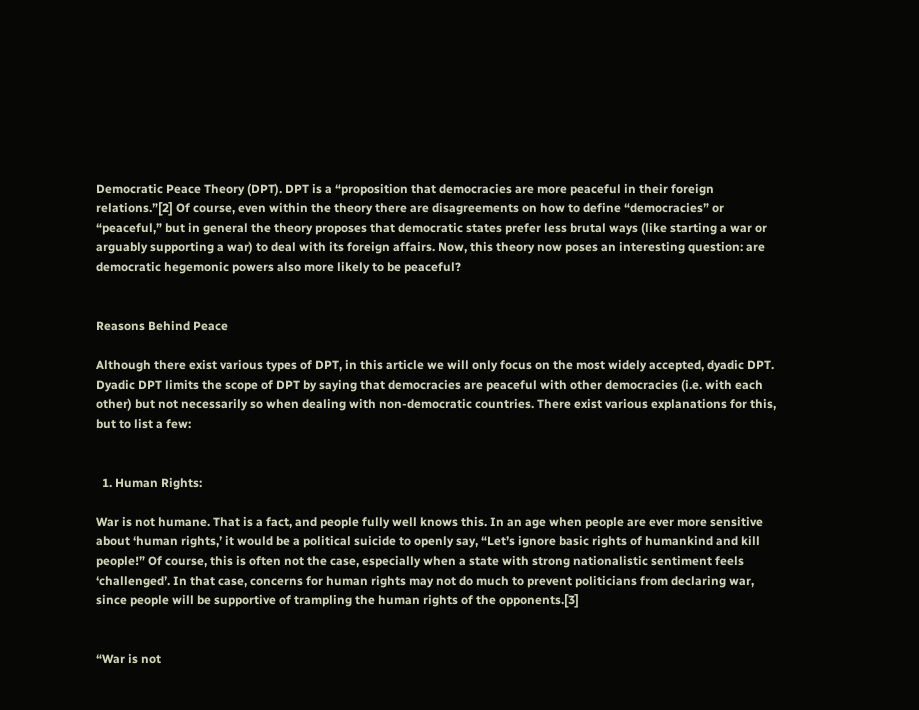Democratic Peace Theory (DPT). DPT is a “proposition that democracies are more peaceful in their foreign relations.”[2] Of course, even within the theory there are disagreements on how to define “democracies” or “peaceful,” but in general the theory proposes that democratic states prefer less brutal ways (like starting a war or arguably supporting a war) to deal with its foreign affairs. Now, this theory now poses an interesting question: are democratic hegemonic powers also more likely to be peaceful?


Reasons Behind Peace

Although there exist various types of DPT, in this article we will only focus on the most widely accepted, dyadic DPT. Dyadic DPT limits the scope of DPT by saying that democracies are peaceful with other democracies (i.e. with each other) but not necessarily so when dealing with non-democratic countries. There exist various explanations for this, but to list a few:


  1. Human Rights:

War is not humane. That is a fact, and people fully well knows this. In an age when people are ever more sensitive about ‘human rights,’ it would be a political suicide to openly say, “Let’s ignore basic rights of humankind and kill people!” Of course, this is often not the case, especially when a state with strong nationalistic sentiment feels ‘challenged’. In that case, concerns for human rights may not do much to prevent politicians from declaring war, since people will be supportive of trampling the human rights of the opponents.[3]


“War is not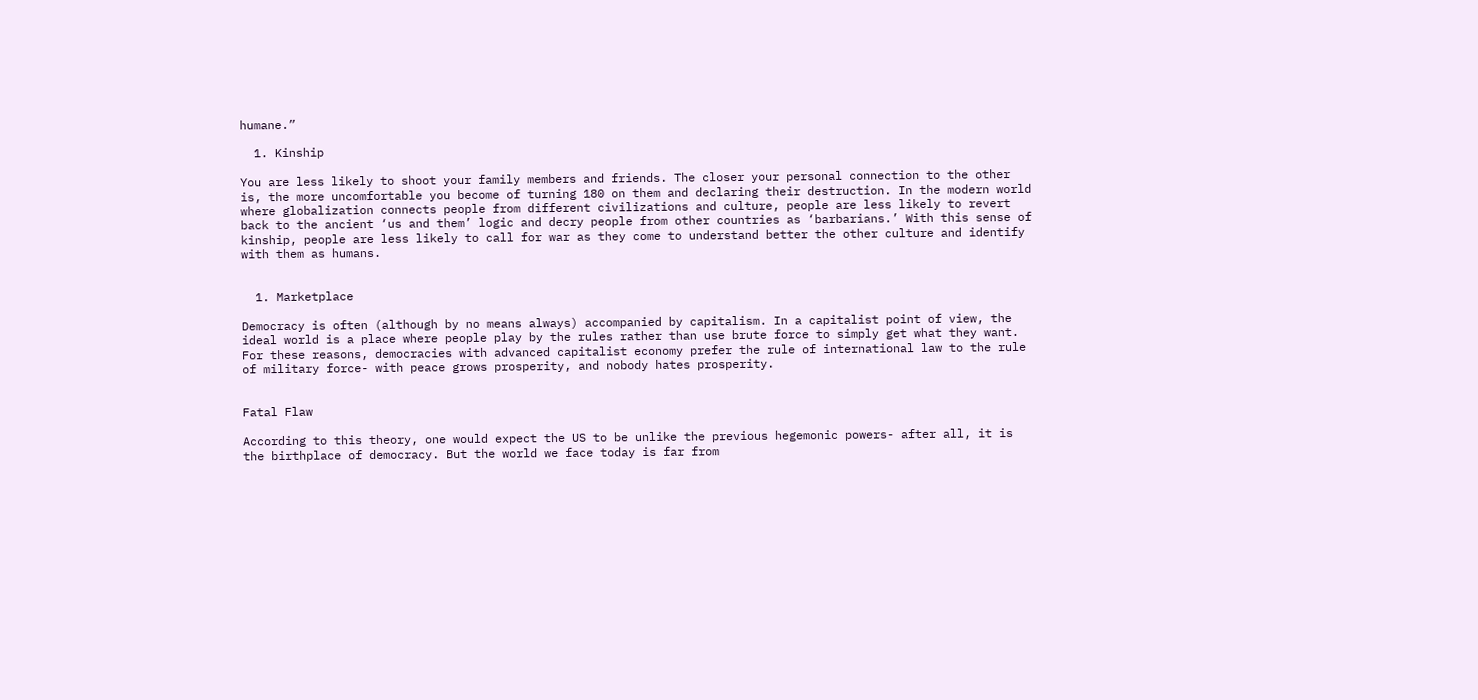humane.”

  1. Kinship

You are less likely to shoot your family members and friends. The closer your personal connection to the other is, the more uncomfortable you become of turning 180 on them and declaring their destruction. In the modern world where globalization connects people from different civilizations and culture, people are less likely to revert back to the ancient ‘us and them’ logic and decry people from other countries as ‘barbarians.’ With this sense of kinship, people are less likely to call for war as they come to understand better the other culture and identify with them as humans.


  1. Marketplace

Democracy is often (although by no means always) accompanied by capitalism. In a capitalist point of view, the ideal world is a place where people play by the rules rather than use brute force to simply get what they want. For these reasons, democracies with advanced capitalist economy prefer the rule of international law to the rule of military force- with peace grows prosperity, and nobody hates prosperity.


Fatal Flaw

According to this theory, one would expect the US to be unlike the previous hegemonic powers- after all, it is the birthplace of democracy. But the world we face today is far from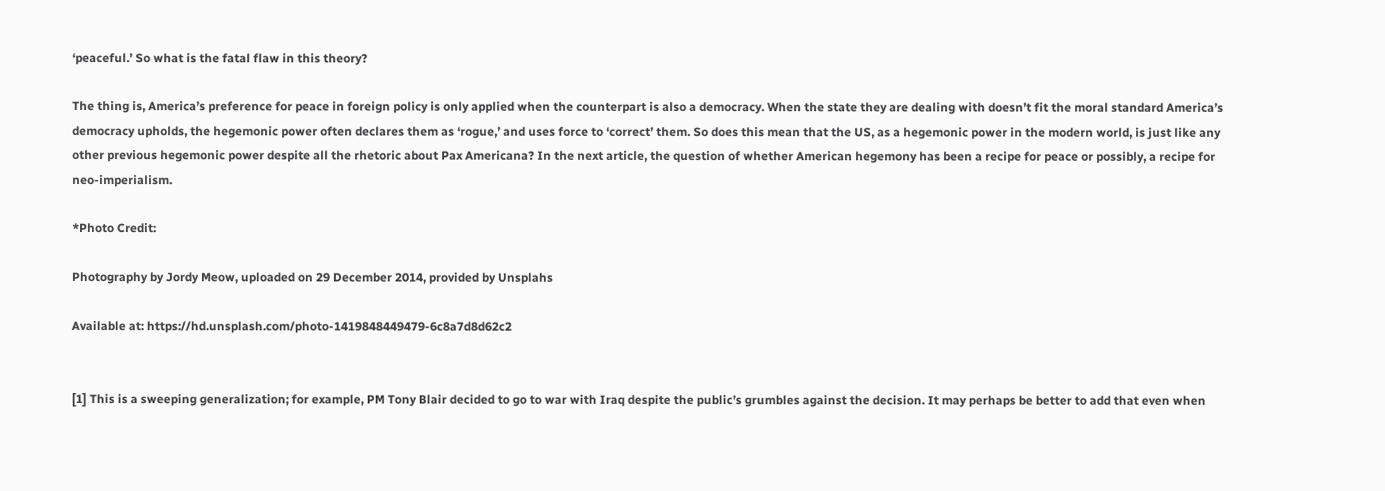‘peaceful.’ So what is the fatal flaw in this theory?

The thing is, America’s preference for peace in foreign policy is only applied when the counterpart is also a democracy. When the state they are dealing with doesn’t fit the moral standard America’s democracy upholds, the hegemonic power often declares them as ‘rogue,’ and uses force to ‘correct’ them. So does this mean that the US, as a hegemonic power in the modern world, is just like any other previous hegemonic power despite all the rhetoric about Pax Americana? In the next article, the question of whether American hegemony has been a recipe for peace or possibly, a recipe for neo-imperialism.

*Photo Credit:

Photography by Jordy Meow, uploaded on 29 December 2014, provided by Unsplahs

Available at: https://hd.unsplash.com/photo-1419848449479-6c8a7d8d62c2


[1] This is a sweeping generalization; for example, PM Tony Blair decided to go to war with Iraq despite the public’s grumbles against the decision. It may perhaps be better to add that even when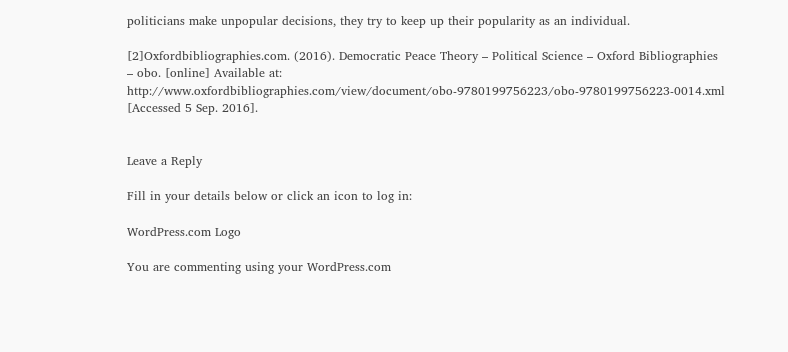politicians make unpopular decisions, they try to keep up their popularity as an individual.

[2]Oxfordbibliographies.com. (2016). Democratic Peace Theory – Political Science – Oxford Bibliographies – obo. [online] Available at: http://www.oxfordbibliographies.com/view/document/obo-9780199756223/obo-9780199756223-0014.xml [Accessed 5 Sep. 2016].


Leave a Reply

Fill in your details below or click an icon to log in:

WordPress.com Logo

You are commenting using your WordPress.com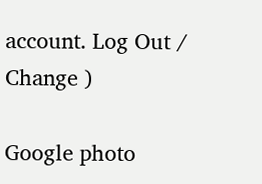account. Log Out /  Change )

Google photo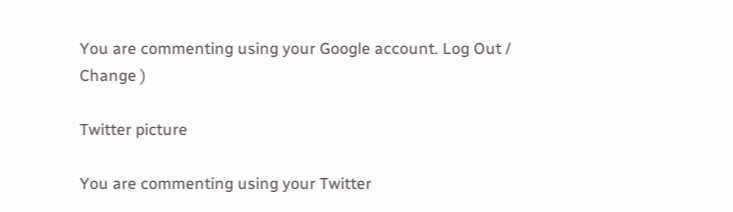You are commenting using your Google account. Log Out /  Change )

Twitter picture

You are commenting using your Twitter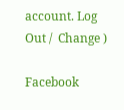account. Log Out /  Change )

Facebook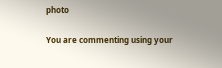photo

You are commenting using your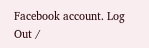Facebook account. Log Out /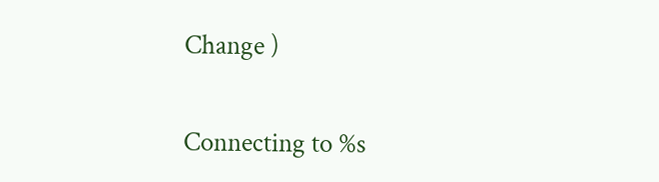Change )

Connecting to %s